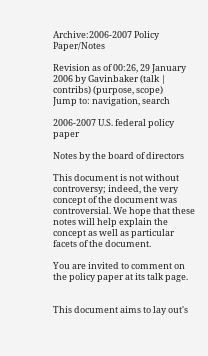Archive:2006-2007 Policy Paper/Notes

Revision as of 00:26, 29 January 2006 by Gavinbaker (talk | contribs) (purpose, scope)
Jump to: navigation, search

2006-2007 U.S. federal policy paper

Notes by the board of directors

This document is not without controversy; indeed, the very concept of the document was controversial. We hope that these notes will help explain the concept as well as particular facets of the document.

You are invited to comment on the policy paper at its talk page.


This document aims to lay out's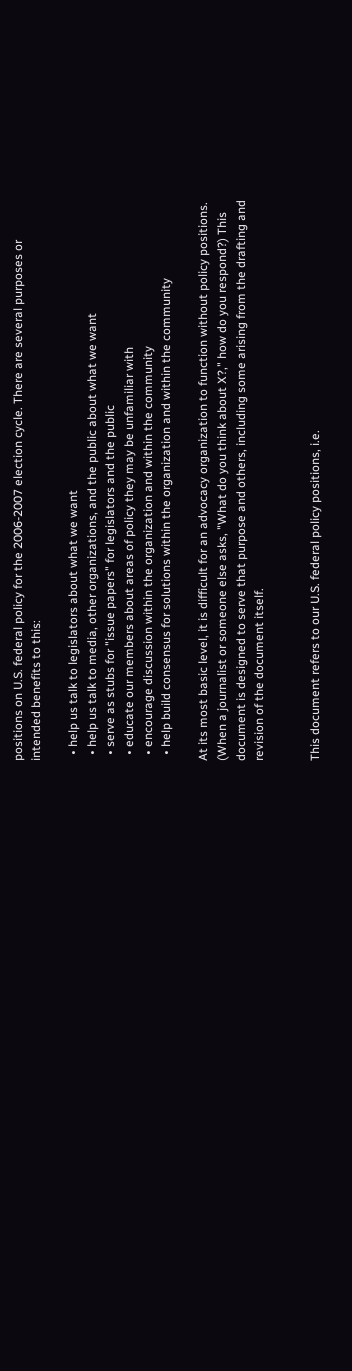positions on U.S. federal policy for the 2006-2007 election cycle. There are several purposes or intended benefits to this:

  • help us talk to legislators about what we want
  • help us talk to media, other organizations, and the public about what we want
  • serve as stubs for "issue papers" for legislators and the public
  • educate our members about areas of policy they may be unfamiliar with
  • encourage discussion within the organization and within the community
  • help build consensus for solutions within the organization and within the community

At its most basic level, it is difficult for an advocacy organization to function without policy positions. (When a journalist or someone else asks, "What do you think about X?," how do you respond?) This document is designed to serve that purpose and others, including some arising from the drafting and revision of the document itself.


This document refers to our U.S. federal policy positions, i.e.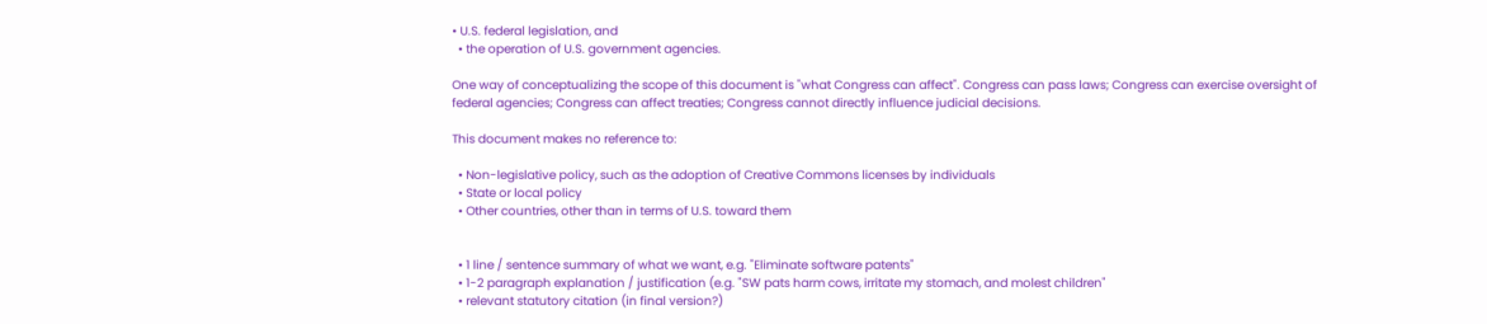• U.S. federal legislation, and
  • the operation of U.S. government agencies.

One way of conceptualizing the scope of this document is "what Congress can affect". Congress can pass laws; Congress can exercise oversight of federal agencies; Congress can affect treaties; Congress cannot directly influence judicial decisions.

This document makes no reference to:

  • Non-legislative policy, such as the adoption of Creative Commons licenses by individuals
  • State or local policy
  • Other countries, other than in terms of U.S. toward them


  • 1 line / sentence summary of what we want, e.g. "Eliminate software patents"
  • 1-2 paragraph explanation / justification (e.g. "SW pats harm cows, irritate my stomach, and molest children"
  • relevant statutory citation (in final version?)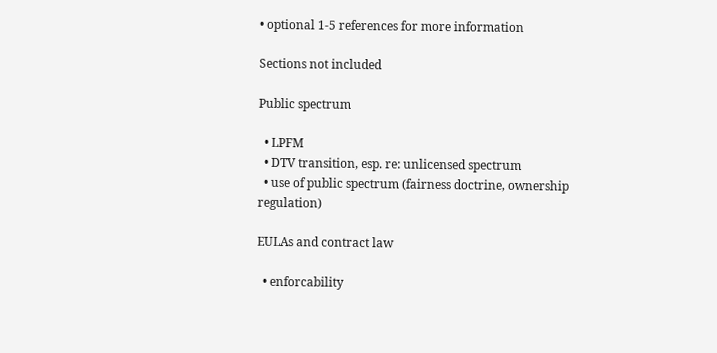• optional 1-5 references for more information

Sections not included

Public spectrum

  • LPFM
  • DTV transition, esp. re: unlicensed spectrum
  • use of public spectrum (fairness doctrine, ownership regulation)

EULAs and contract law

  • enforcability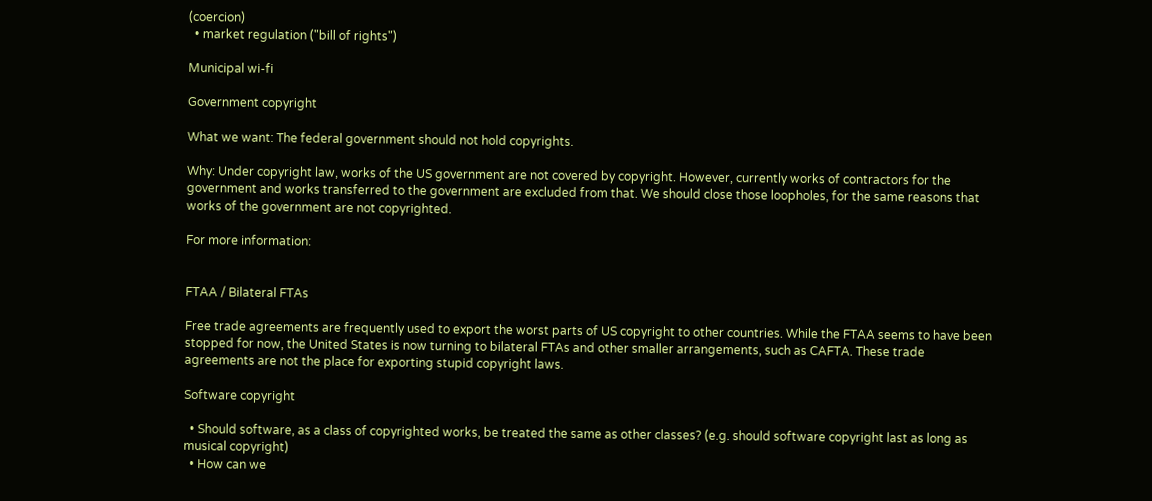(coercion)
  • market regulation ("bill of rights")

Municipal wi-fi

Government copyright

What we want: The federal government should not hold copyrights.

Why: Under copyright law, works of the US government are not covered by copyright. However, currently works of contractors for the government and works transferred to the government are excluded from that. We should close those loopholes, for the same reasons that works of the government are not copyrighted.

For more information:


FTAA / Bilateral FTAs

Free trade agreements are frequently used to export the worst parts of US copyright to other countries. While the FTAA seems to have been stopped for now, the United States is now turning to bilateral FTAs and other smaller arrangements, such as CAFTA. These trade agreements are not the place for exporting stupid copyright laws.

Software copyright

  • Should software, as a class of copyrighted works, be treated the same as other classes? (e.g. should software copyright last as long as musical copyright)
  • How can we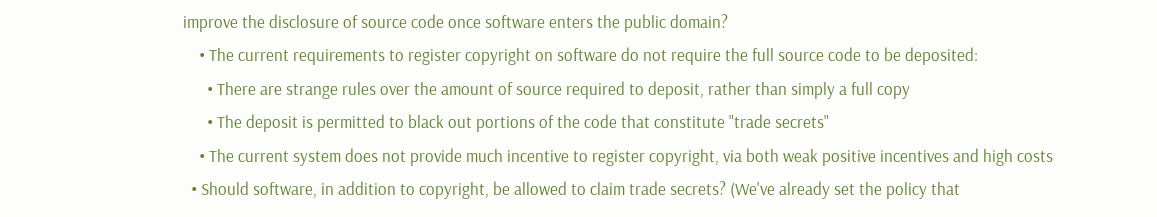improve the disclosure of source code once software enters the public domain?
    • The current requirements to register copyright on software do not require the full source code to be deposited:
      • There are strange rules over the amount of source required to deposit, rather than simply a full copy
      • The deposit is permitted to black out portions of the code that constitute "trade secrets"
    • The current system does not provide much incentive to register copyright, via both weak positive incentives and high costs
  • Should software, in addition to copyright, be allowed to claim trade secrets? (We've already set the policy that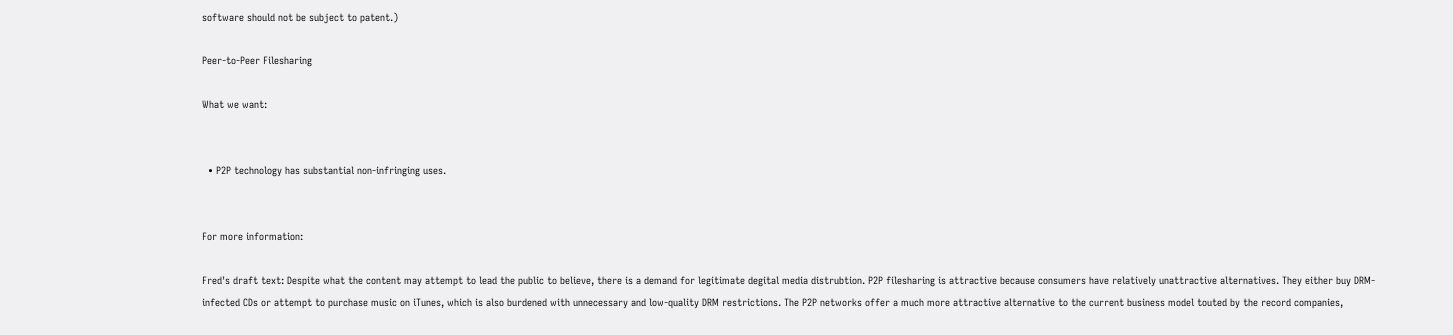software should not be subject to patent.)

Peer-to-Peer Filesharing

What we want:


  • P2P technology has substantial non-infringing uses.


For more information:

Fred's draft text: Despite what the content may attempt to lead the public to believe, there is a demand for legitimate degital media distrubtion. P2P filesharing is attractive because consumers have relatively unattractive alternatives. They either buy DRM-infected CDs or attempt to purchase music on iTunes, which is also burdened with unnecessary and low-quality DRM restrictions. The P2P networks offer a much more attractive alternative to the current business model touted by the record companies,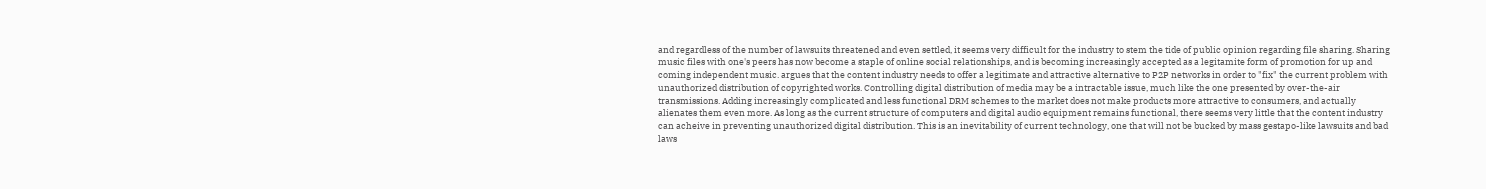and regardless of the number of lawsuits threatened and even settled, it seems very difficult for the industry to stem the tide of public opinion regarding file sharing. Sharing music files with one's peers has now become a staple of online social relationships, and is becoming increasingly accepted as a legitamite form of promotion for up and coming independent music. argues that the content industry needs to offer a legitimate and attractive alternative to P2P networks in order to "fix" the current problem with unauthorized distribution of copyrighted works. Controlling digital distribution of media may be a intractable issue, much like the one presented by over-the-air transmissions. Adding increasingly complicated and less functional DRM schemes to the market does not make products more attractive to consumers, and actually alienates them even more. As long as the current structure of computers and digital audio equipment remains functional, there seems very little that the content industry can acheive in preventing unauthorized digital distribution. This is an inevitability of current technology, one that will not be bucked by mass gestapo-like lawsuits and bad laws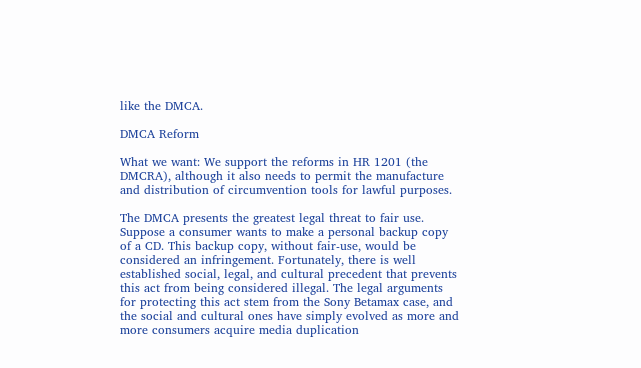like the DMCA.

DMCA Reform

What we want: We support the reforms in HR 1201 (the DMCRA), although it also needs to permit the manufacture and distribution of circumvention tools for lawful purposes.

The DMCA presents the greatest legal threat to fair use. Suppose a consumer wants to make a personal backup copy of a CD. This backup copy, without fair-use, would be considered an infringement. Fortunately, there is well established social, legal, and cultural precedent that prevents this act from being considered illegal. The legal arguments for protecting this act stem from the Sony Betamax case, and the social and cultural ones have simply evolved as more and more consumers acquire media duplication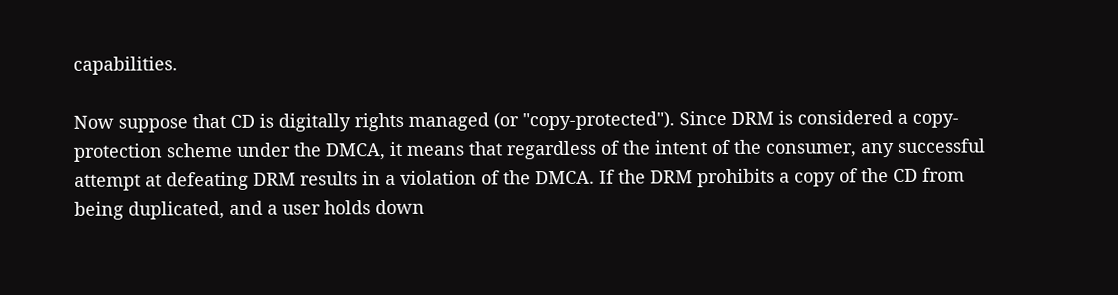capabilities.

Now suppose that CD is digitally rights managed (or "copy-protected"). Since DRM is considered a copy-protection scheme under the DMCA, it means that regardless of the intent of the consumer, any successful attempt at defeating DRM results in a violation of the DMCA. If the DRM prohibits a copy of the CD from being duplicated, and a user holds down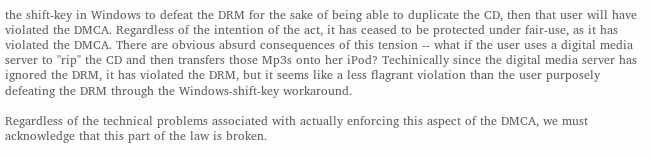the shift-key in Windows to defeat the DRM for the sake of being able to duplicate the CD, then that user will have violated the DMCA. Regardless of the intention of the act, it has ceased to be protected under fair-use, as it has violated the DMCA. There are obvious absurd consequences of this tension -- what if the user uses a digital media server to "rip" the CD and then transfers those Mp3s onto her iPod? Techinically since the digital media server has ignored the DRM, it has violated the DRM, but it seems like a less flagrant violation than the user purposely defeating the DRM through the Windows-shift-key workaround.

Regardless of the technical problems associated with actually enforcing this aspect of the DMCA, we must acknowledge that this part of the law is broken.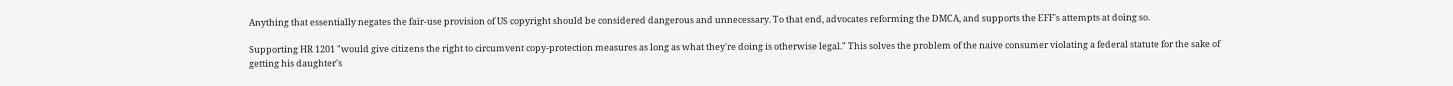Anything that essentially negates the fair-use provision of US copyright should be considered dangerous and unnecessary. To that end, advocates reforming the DMCA, and supports the EFF's attempts at doing so.

Supporting HR 1201 "would give citizens the right to circumvent copy-protection measures as long as what they're doing is otherwise legal." This solves the problem of the naive consumer violating a federal statute for the sake of getting his daughter's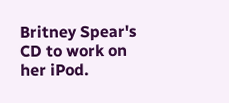Britney Spear's CD to work on her iPod.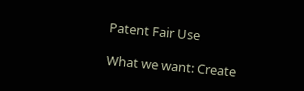Patent Fair Use

What we want: Create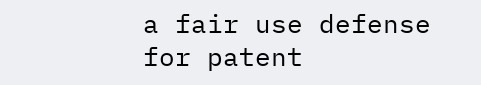a fair use defense for patent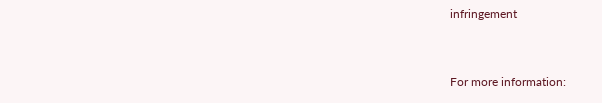infringement


For more information: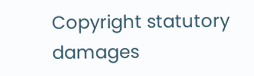Copyright statutory damages